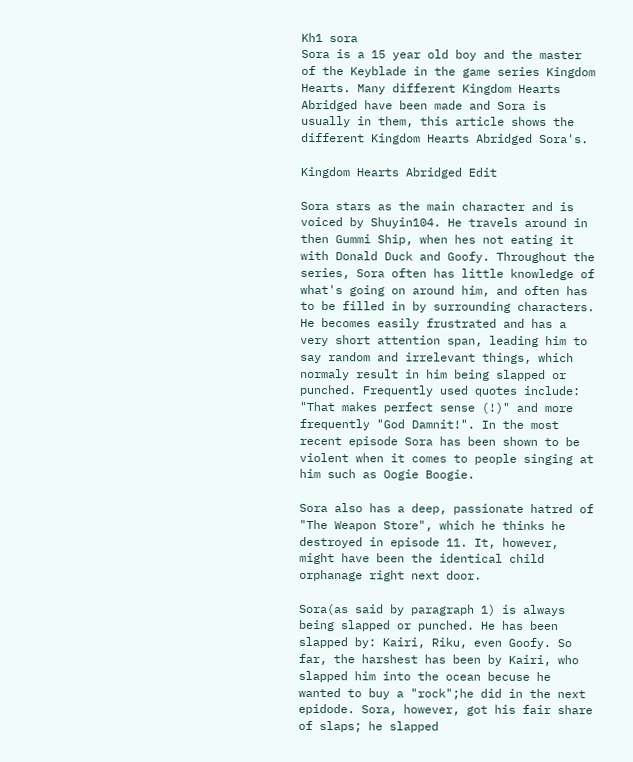Kh1 sora
Sora is a 15 year old boy and the master of the Keyblade in the game series Kingdom Hearts. Many different Kingdom Hearts Abridged have been made and Sora is usually in them, this article shows the different Kingdom Hearts Abridged Sora's.

Kingdom Hearts Abridged Edit

Sora stars as the main character and is voiced by Shuyin104. He travels around in then Gummi Ship, when hes not eating it with Donald Duck and Goofy. Throughout the series, Sora often has little knowledge of what's going on around him, and often has to be filled in by surrounding characters. He becomes easily frustrated and has a very short attention span, leading him to say random and irrelevant things, which normaly result in him being slapped or punched. Frequently used quotes include: "That makes perfect sense (!)" and more frequently "God Damnit!". In the most recent episode Sora has been shown to be violent when it comes to people singing at him such as Oogie Boogie.

Sora also has a deep, passionate hatred of "The Weapon Store", which he thinks he destroyed in episode 11. It, however, might have been the identical child orphanage right next door.

Sora(as said by paragraph 1) is always being slapped or punched. He has been slapped by: Kairi, Riku, even Goofy. So far, the harshest has been by Kairi, who slapped him into the ocean becuse he wanted to buy a "rock";he did in the next epidode. Sora, however, got his fair share of slaps; he slapped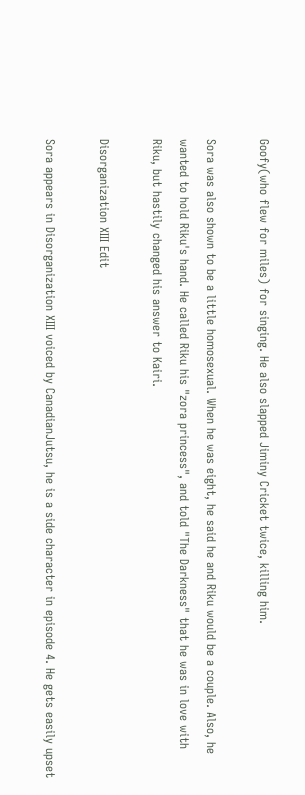Goofy(who flew for miles) for singing. He also slapped Jiminy Cricket twice, killing him.

Sora was also shown to be a little homosexual. When he was eight, he said he and Riku would be a couple. Also, he wanted to hold Riku's hand. He called Riku his "zora princess", and told "The Darkness" that he was in love with Riku, but hastily changed his answer to Kairi.

Disorganization XIII Edit

Sora appears in Disorganization XIII voiced by CanadianJutsu, he is a side character in episode 4. He gets easily upset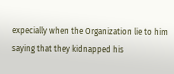expecially when the Organization lie to him saying that they kidnapped his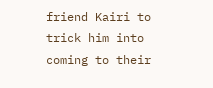friend Kairi to trick him into coming to their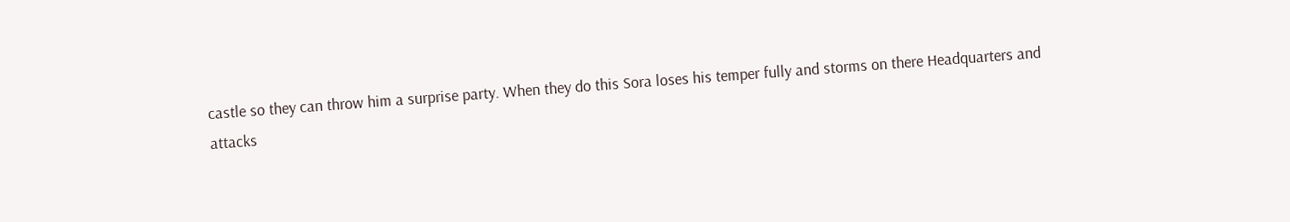castle so they can throw him a surprise party. When they do this Sora loses his temper fully and storms on there Headquarters and attacks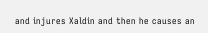and injures Xaldin and then he causes an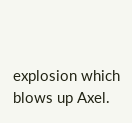explosion which blows up Axel.